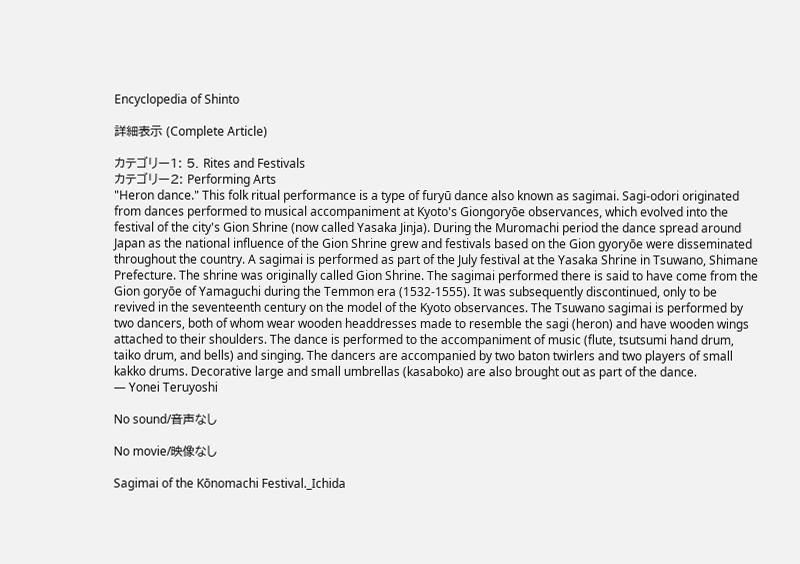Encyclopedia of Shinto

詳細表示 (Complete Article)

カテゴリー1: 5. Rites and Festivals
カテゴリー2: Performing Arts
"Heron dance." This folk ritual performance is a type of furyū dance also known as sagimai. Sagi-odori originated from dances performed to musical accompaniment at Kyoto's Giongoryōe observances, which evolved into the festival of the city's Gion Shrine (now called Yasaka Jinja). During the Muromachi period the dance spread around Japan as the national influence of the Gion Shrine grew and festivals based on the Gion gyoryōe were disseminated throughout the country. A sagimai is performed as part of the July festival at the Yasaka Shrine in Tsuwano, Shimane Prefecture. The shrine was originally called Gion Shrine. The sagimai performed there is said to have come from the Gion goryōe of Yamaguchi during the Temmon era (1532-1555). It was subsequently discontinued, only to be revived in the seventeenth century on the model of the Kyoto observances. The Tsuwano sagimai is performed by two dancers, both of whom wear wooden headdresses made to resemble the sagi (heron) and have wooden wings attached to their shoulders. The dance is performed to the accompaniment of music (flute, tsutsumi hand drum, taiko drum, and bells) and singing. The dancers are accompanied by two baton twirlers and two players of small kakko drums. Decorative large and small umbrellas (kasaboko) are also brought out as part of the dance.
— Yonei Teruyoshi

No sound/音声なし

No movie/映像なし

Sagimai of the Kōnomachi Festival._Ichida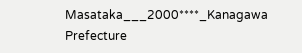Masataka___2000****_Kanagawa Prefecture